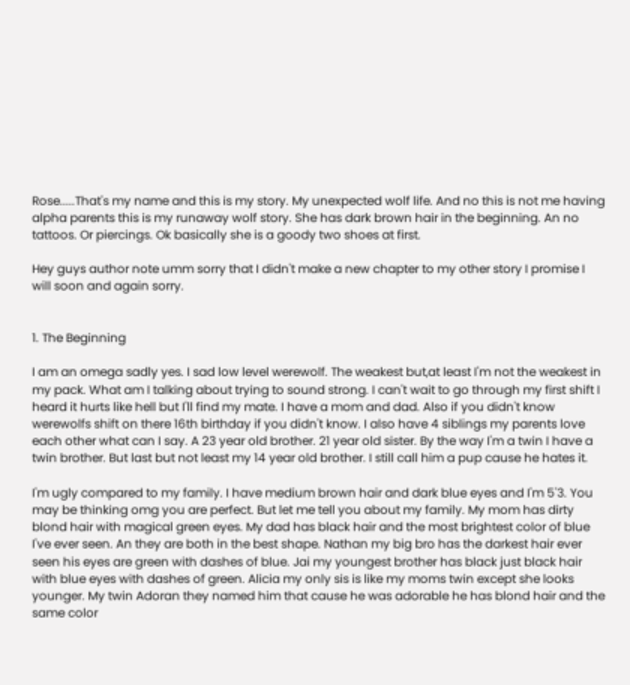Rose.....That's my name and this is my story. My unexpected wolf life. And no this is not me having alpha parents this is my runaway wolf story. She has dark brown hair in the beginning. An no tattoos. Or piercings. Ok basically she is a goody two shoes at first.

Hey guys author note umm sorry that I didn't make a new chapter to my other story I promise I will soon and again sorry.


1. The Beginning

I am an omega sadly yes. I sad low level werewolf. The weakest but,at least I'm not the weakest in my pack. What am I talking about trying to sound strong. I can't wait to go through my first shift I heard it hurts like hell but I'll find my mate. I have a mom and dad. Also if you didn't know werewolfs shift on there 16th birthday if you didn't know. I also have 4 siblings my parents love each other what can I say. A 23 year old brother. 21 year old sister. By the way I'm a twin I have a twin brother. But last but not least my 14 year old brother. I still call him a pup cause he hates it.

I'm ugly compared to my family. I have medium brown hair and dark blue eyes and I'm 5'3. You may be thinking omg you are perfect. But let me tell you about my family. My mom has dirty blond hair with magical green eyes. My dad has black hair and the most brightest color of blue I've ever seen. An they are both in the best shape. Nathan my big bro has the darkest hair ever seen his eyes are green with dashes of blue. Jai my youngest brother has black just black hair with blue eyes with dashes of green. Alicia my only sis is like my moms twin except she looks younger. My twin Adoran they named him that cause he was adorable he has blond hair and the same color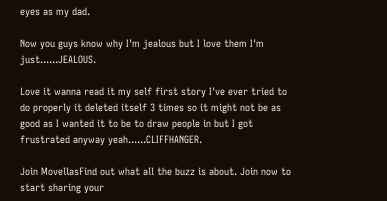eyes as my dad.

Now you guys know why I'm jealous but I love them I'm just......JEALOUS.

Love it wanna read it my self first story I've ever tried to do properly it deleted itself 3 times so it might not be as good as I wanted it to be to draw people in but I got frustrated anyway yeah......CLIFFHANGER.

Join MovellasFind out what all the buzz is about. Join now to start sharing your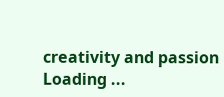creativity and passion
Loading ...